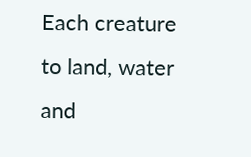Each creature to land, water and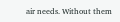air needs. Without them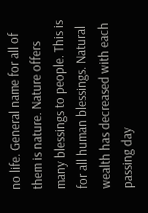no life. General name for all of them is nature. Nature offers many blessings to people. This is for all human blessings. Natural wealth has decreased with each passing day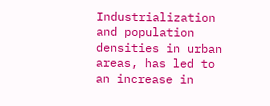Industrialization and population densities in urban areas, has led to an increase in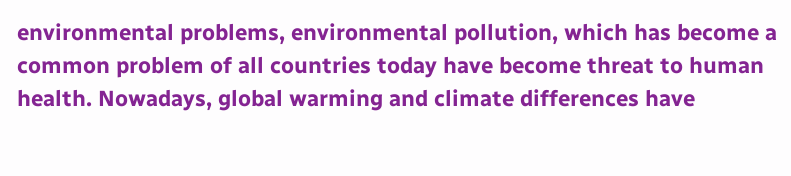environmental problems, environmental pollution, which has become a common problem of all countries today have become threat to human health. Nowadays, global warming and climate differences have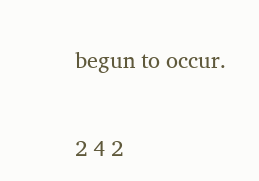begun to occur.

2 4 2